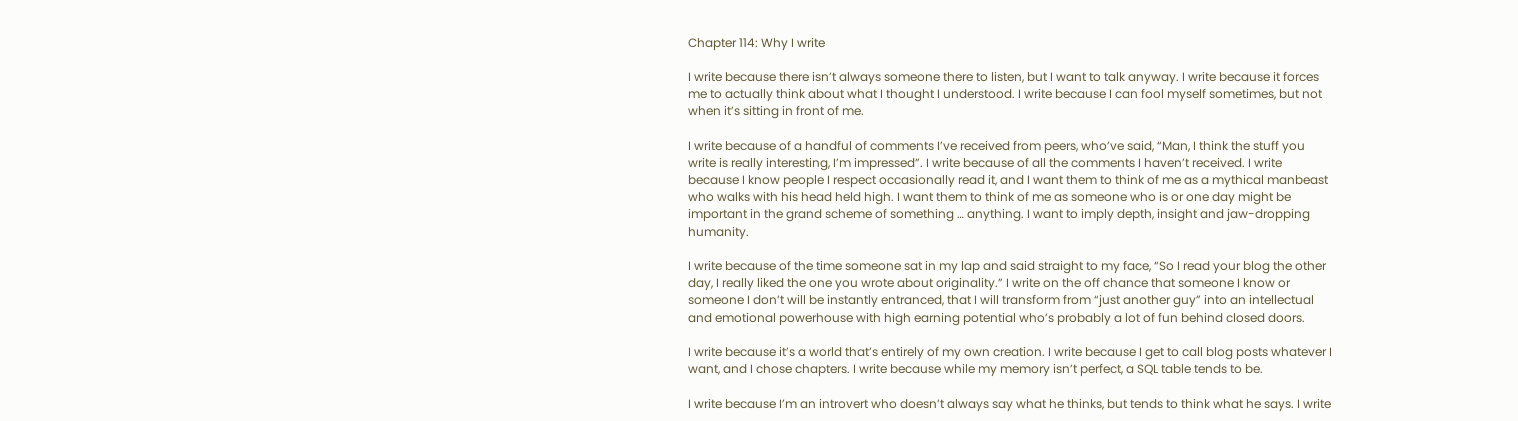Chapter 114: Why I write

I write because there isn’t always someone there to listen, but I want to talk anyway. I write because it forces me to actually think about what I thought I understood. I write because I can fool myself sometimes, but not when it’s sitting in front of me.

I write because of a handful of comments I’ve received from peers, who’ve said, “Man, I think the stuff you write is really interesting, I’m impressed”. I write because of all the comments I haven’t received. I write because I know people I respect occasionally read it, and I want them to think of me as a mythical manbeast who walks with his head held high. I want them to think of me as someone who is or one day might be important in the grand scheme of something … anything. I want to imply depth, insight and jaw-dropping humanity.

I write because of the time someone sat in my lap and said straight to my face, “So I read your blog the other day, I really liked the one you wrote about originality.” I write on the off chance that someone I know or someone I don’t will be instantly entranced, that I will transform from “just another guy” into an intellectual and emotional powerhouse with high earning potential who’s probably a lot of fun behind closed doors.

I write because it’s a world that’s entirely of my own creation. I write because I get to call blog posts whatever I want, and I chose chapters. I write because while my memory isn’t perfect, a SQL table tends to be.

I write because I’m an introvert who doesn’t always say what he thinks, but tends to think what he says. I write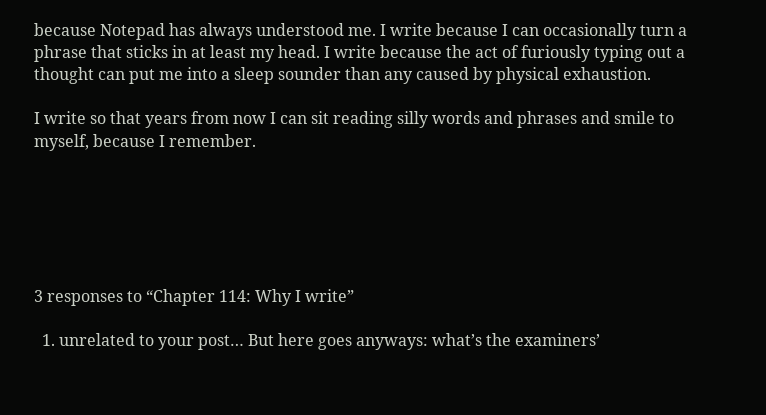because Notepad has always understood me. I write because I can occasionally turn a phrase that sticks in at least my head. I write because the act of furiously typing out a thought can put me into a sleep sounder than any caused by physical exhaustion.

I write so that years from now I can sit reading silly words and phrases and smile to myself, because I remember.






3 responses to “Chapter 114: Why I write”

  1. unrelated to your post… But here goes anyways: what’s the examiners’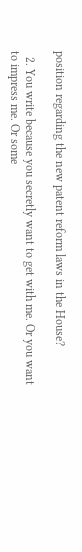position regarding the new patent reform laws in the House?

  2. You write because you secretly want to get with me. Or you want to impress me. Or some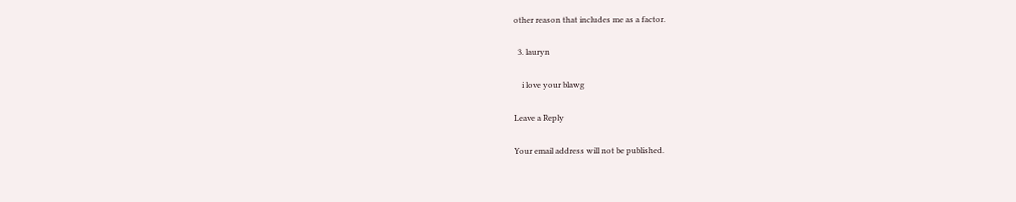other reason that includes me as a factor.

  3. lauryn

    i love your blawg

Leave a Reply

Your email address will not be published.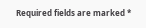Required fields are marked *